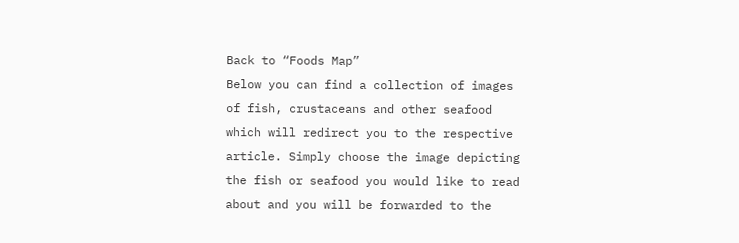Back to “Foods Map”
Below you can find a collection of images of fish, crustaceans and other seafood which will redirect you to the respective article. Simply choose the image depicting the fish or seafood you would like to read about and you will be forwarded to the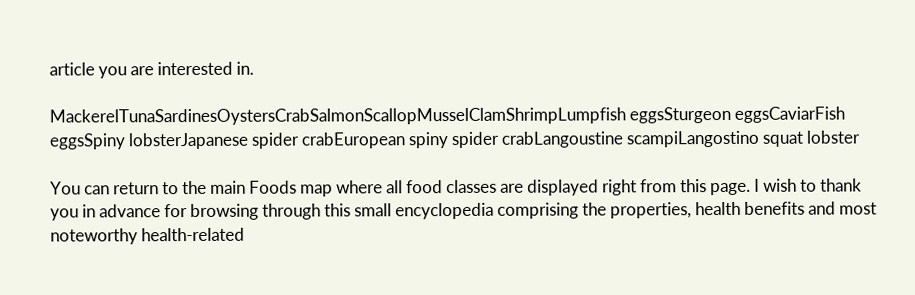article you are interested in.

MackerelTunaSardinesOystersCrabSalmonScallopMusselClamShrimpLumpfish eggsSturgeon eggsCaviarFish eggsSpiny lobsterJapanese spider crabEuropean spiny spider crabLangoustine scampiLangostino squat lobster

You can return to the main Foods map where all food classes are displayed right from this page. I wish to thank you in advance for browsing through this small encyclopedia comprising the properties, health benefits and most noteworthy health-related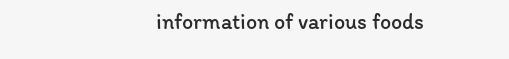information of various foods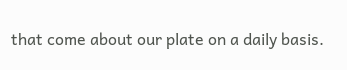that come about our plate on a daily basis.